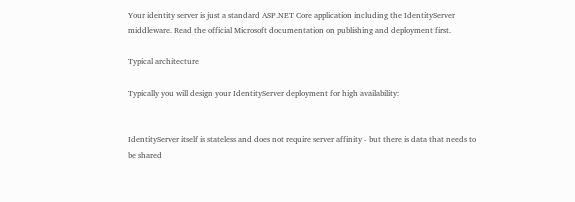Your identity server is just a standard ASP.NET Core application including the IdentityServer middleware. Read the official Microsoft documentation on publishing and deployment first.

Typical architecture

Typically you will design your IdentityServer deployment for high availability:


IdentityServer itself is stateless and does not require server affinity - but there is data that needs to be shared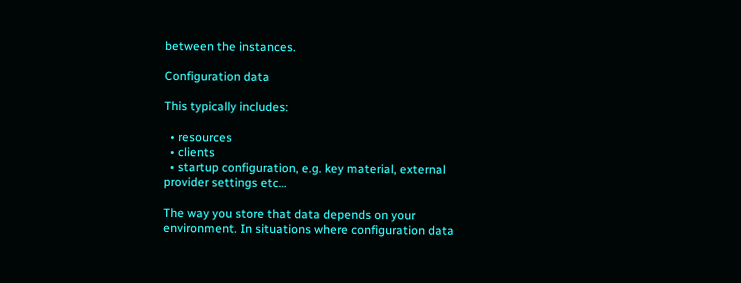between the instances.

Configuration data

This typically includes:

  • resources
  • clients
  • startup configuration, e.g. key material, external provider settings etc…

The way you store that data depends on your environment. In situations where configuration data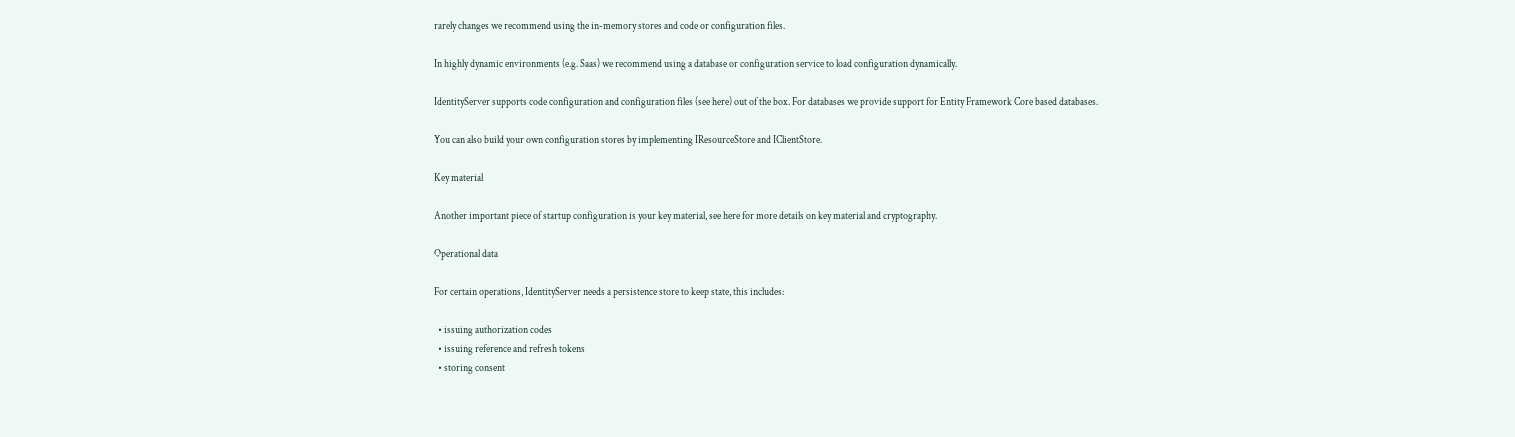rarely changes we recommend using the in-memory stores and code or configuration files.

In highly dynamic environments (e.g. Saas) we recommend using a database or configuration service to load configuration dynamically.

IdentityServer supports code configuration and configuration files (see here) out of the box. For databases we provide support for Entity Framework Core based databases.

You can also build your own configuration stores by implementing IResourceStore and IClientStore.

Key material

Another important piece of startup configuration is your key material, see here for more details on key material and cryptography.

Operational data

For certain operations, IdentityServer needs a persistence store to keep state, this includes:

  • issuing authorization codes
  • issuing reference and refresh tokens
  • storing consent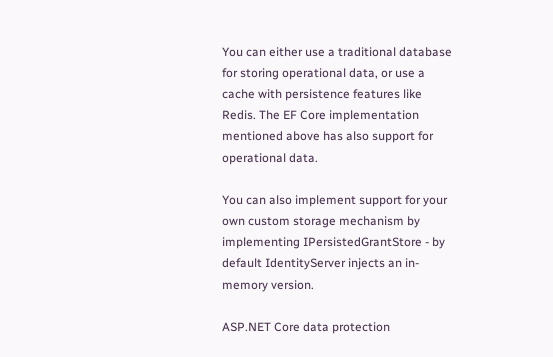You can either use a traditional database for storing operational data, or use a cache with persistence features like Redis. The EF Core implementation mentioned above has also support for operational data.

You can also implement support for your own custom storage mechanism by implementing IPersistedGrantStore - by default IdentityServer injects an in-memory version.

ASP.NET Core data protection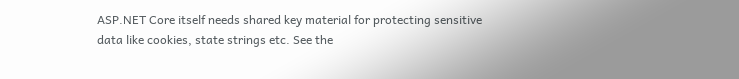ASP.NET Core itself needs shared key material for protecting sensitive data like cookies, state strings etc. See the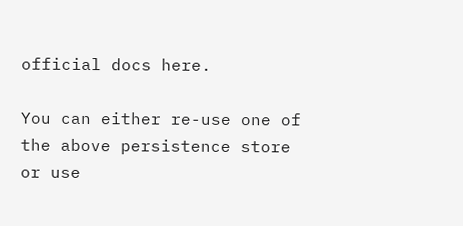official docs here.

You can either re-use one of the above persistence store or use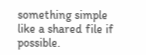something simple like a shared file if possible.